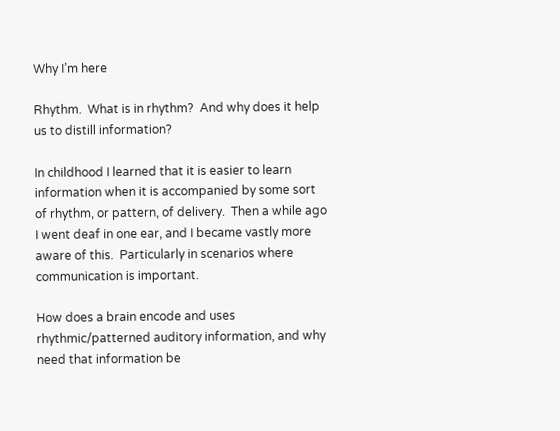Why I’m here

Rhythm.  What is in rhythm?  And why does it help us to distill information?

In childhood I learned that it is easier to learn information when it is accompanied by some sort of rhythm, or pattern, of delivery.  Then a while ago I went deaf in one ear, and I became vastly more aware of this.  Particularly in scenarios where communication is important.

How does a brain encode and uses rhythmic/patterned auditory information, and why need that information be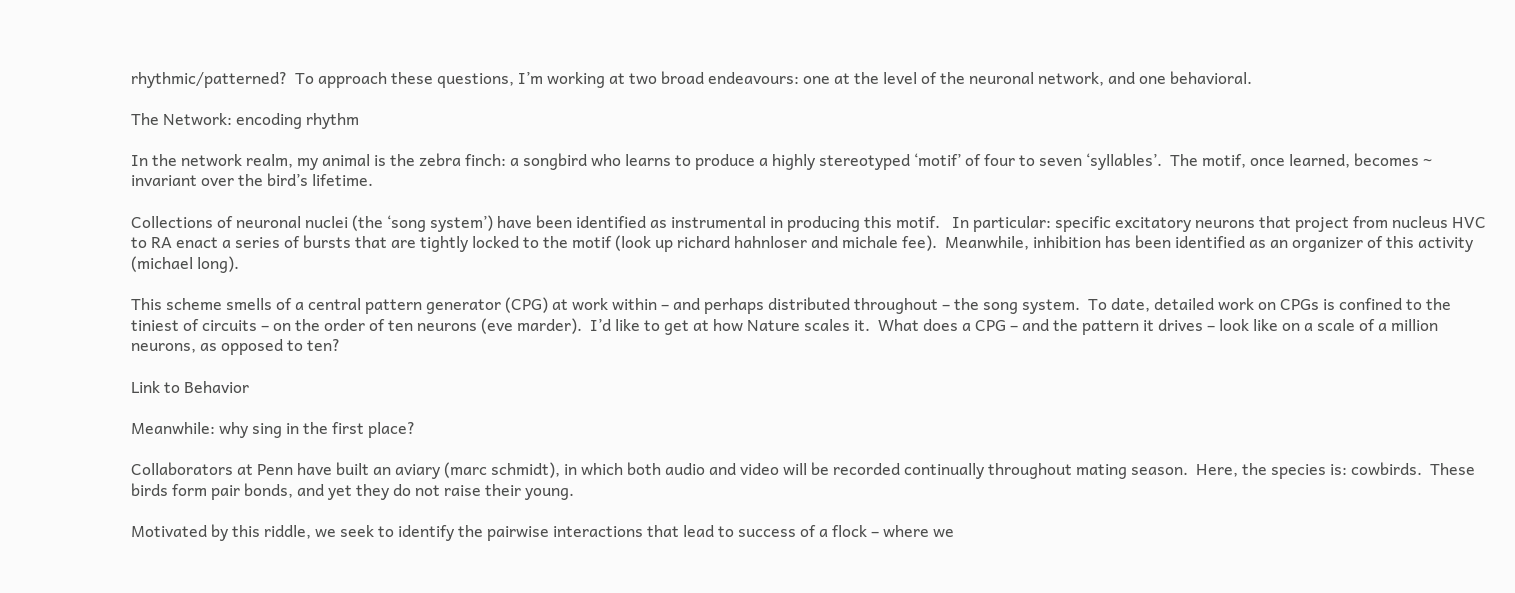rhythmic/patterned?  To approach these questions, I’m working at two broad endeavours: one at the level of the neuronal network, and one behavioral.

The Network: encoding rhythm

In the network realm, my animal is the zebra finch: a songbird who learns to produce a highly stereotyped ‘motif’ of four to seven ‘syllables’.  The motif, once learned, becomes ~ invariant over the bird’s lifetime.

Collections of neuronal nuclei (the ‘song system’) have been identified as instrumental in producing this motif.   In particular: specific excitatory neurons that project from nucleus HVC to RA enact a series of bursts that are tightly locked to the motif (look up richard hahnloser and michale fee).  Meanwhile, inhibition has been identified as an organizer of this activity (michael long).

This scheme smells of a central pattern generator (CPG) at work within – and perhaps distributed throughout – the song system.  To date, detailed work on CPGs is confined to the tiniest of circuits – on the order of ten neurons (eve marder).  I’d like to get at how Nature scales it.  What does a CPG – and the pattern it drives – look like on a scale of a million neurons, as opposed to ten?

Link to Behavior

Meanwhile: why sing in the first place?

Collaborators at Penn have built an aviary (marc schmidt), in which both audio and video will be recorded continually throughout mating season.  Here, the species is: cowbirds.  These birds form pair bonds, and yet they do not raise their young.

Motivated by this riddle, we seek to identify the pairwise interactions that lead to success of a flock – where we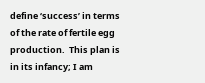define ‘success’ in terms of the rate of fertile egg production.  This plan is in its infancy; I am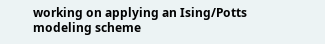working on applying an Ising/Potts modeling scheme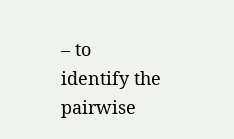– to identify the pairwise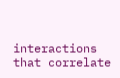interactions that correlate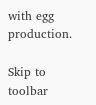with egg production.

Skip to toolbar